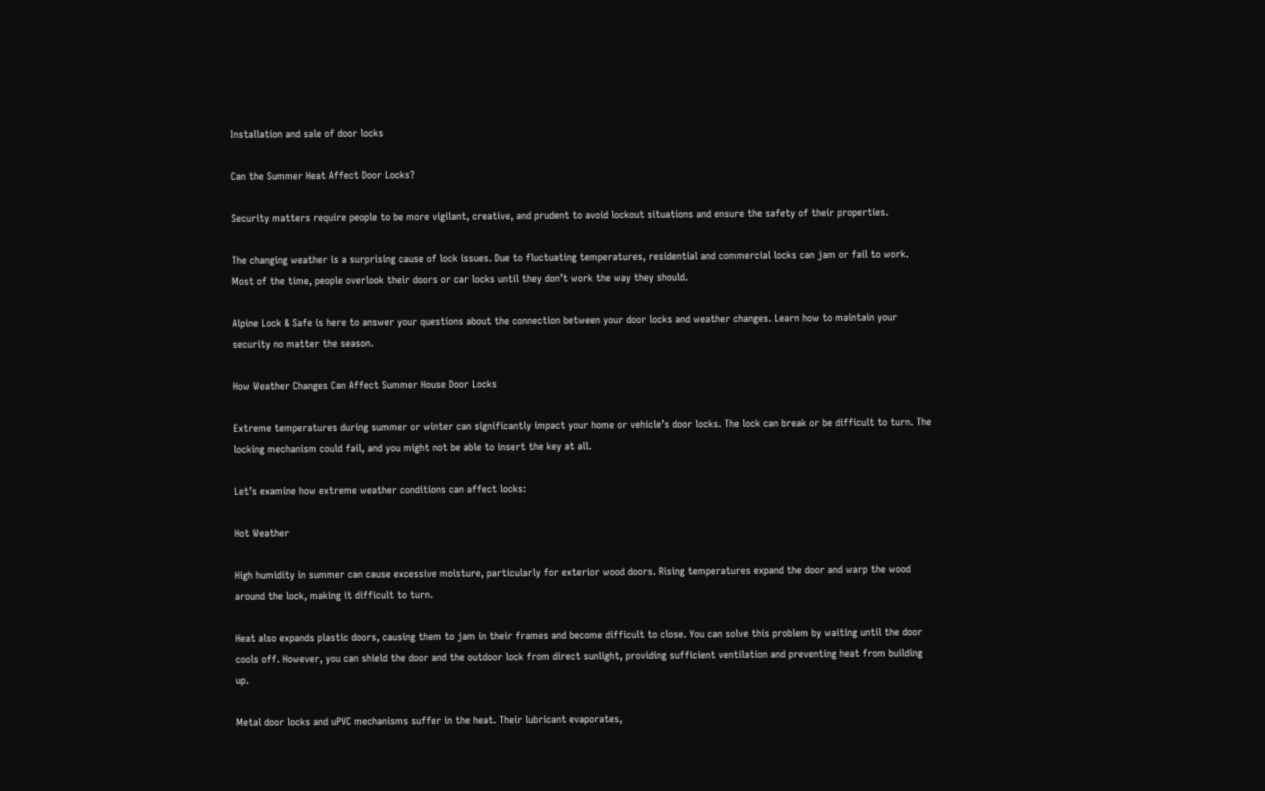Installation and sale of door locks

Can the Summer Heat Affect Door Locks?

Security matters require people to be more vigilant, creative, and prudent to avoid lockout situations and ensure the safety of their properties.

The changing weather is a surprising cause of lock issues. Due to fluctuating temperatures, residential and commercial locks can jam or fail to work. Most of the time, people overlook their doors or car locks until they don’t work the way they should.

Alpine Lock & Safe is here to answer your questions about the connection between your door locks and weather changes. Learn how to maintain your security no matter the season.

How Weather Changes Can Affect Summer House Door Locks

Extreme temperatures during summer or winter can significantly impact your home or vehicle’s door locks. The lock can break or be difficult to turn. The locking mechanism could fail, and you might not be able to insert the key at all.

Let’s examine how extreme weather conditions can affect locks:

Hot Weather

High humidity in summer can cause excessive moisture, particularly for exterior wood doors. Rising temperatures expand the door and warp the wood around the lock, making it difficult to turn.

Heat also expands plastic doors, causing them to jam in their frames and become difficult to close. You can solve this problem by waiting until the door cools off. However, you can shield the door and the outdoor lock from direct sunlight, providing sufficient ventilation and preventing heat from building up.

Metal door locks and uPVC mechanisms suffer in the heat. Their lubricant evaporates,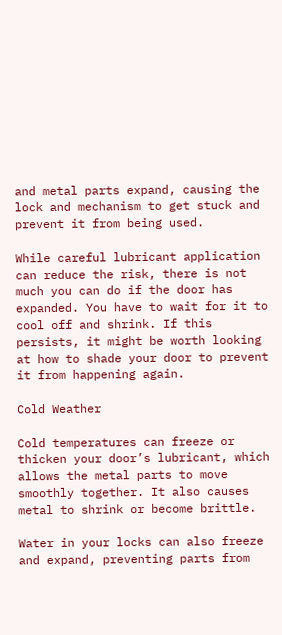and metal parts expand, causing the lock and mechanism to get stuck and prevent it from being used.

While careful lubricant application can reduce the risk, there is not much you can do if the door has expanded. You have to wait for it to cool off and shrink. If this persists, it might be worth looking at how to shade your door to prevent it from happening again.

Cold Weather

Cold temperatures can freeze or thicken your door’s lubricant, which allows the metal parts to move smoothly together. It also causes metal to shrink or become brittle.

Water in your locks can also freeze and expand, preventing parts from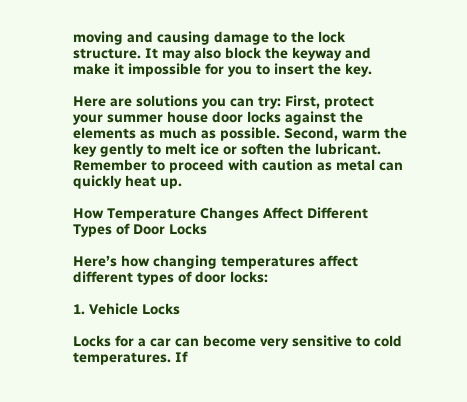moving and causing damage to the lock structure. It may also block the keyway and make it impossible for you to insert the key.

Here are solutions you can try: First, protect your summer house door locks against the elements as much as possible. Second, warm the key gently to melt ice or soften the lubricant. Remember to proceed with caution as metal can quickly heat up.

How Temperature Changes Affect Different Types of Door Locks

Here’s how changing temperatures affect different types of door locks:

1. Vehicle Locks

Locks for a car can become very sensitive to cold temperatures. If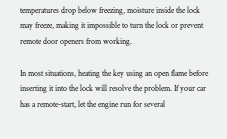temperatures drop below freezing, moisture inside the lock may freeze, making it impossible to turn the lock or prevent remote door openers from working.

In most situations, heating the key using an open flame before inserting it into the lock will resolve the problem. If your car has a remote-start, let the engine run for several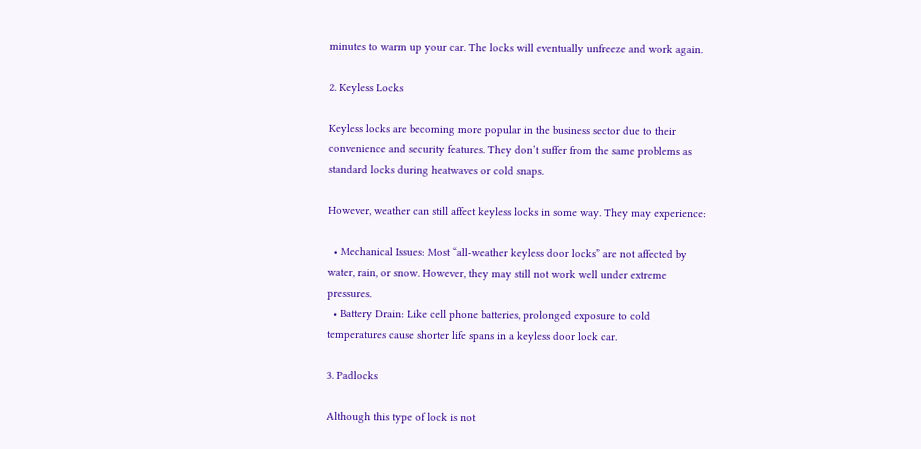minutes to warm up your car. The locks will eventually unfreeze and work again.

2. Keyless Locks

Keyless locks are becoming more popular in the business sector due to their convenience and security features. They don’t suffer from the same problems as standard locks during heatwaves or cold snaps.

However, weather can still affect keyless locks in some way. They may experience:

  • Mechanical Issues: Most “all-weather keyless door locks” are not affected by water, rain, or snow. However, they may still not work well under extreme pressures.
  • Battery Drain: Like cell phone batteries, prolonged exposure to cold temperatures cause shorter life spans in a keyless door lock car.

3. Padlocks

Although this type of lock is not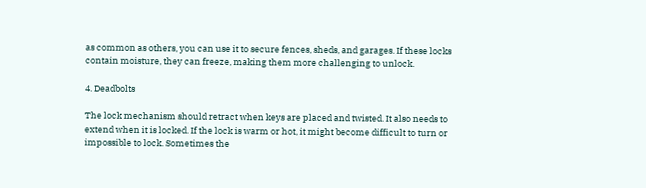as common as others, you can use it to secure fences, sheds, and garages. If these locks contain moisture, they can freeze, making them more challenging to unlock.

4. Deadbolts

The lock mechanism should retract when keys are placed and twisted. It also needs to extend when it is locked. If the lock is warm or hot, it might become difficult to turn or impossible to lock. Sometimes the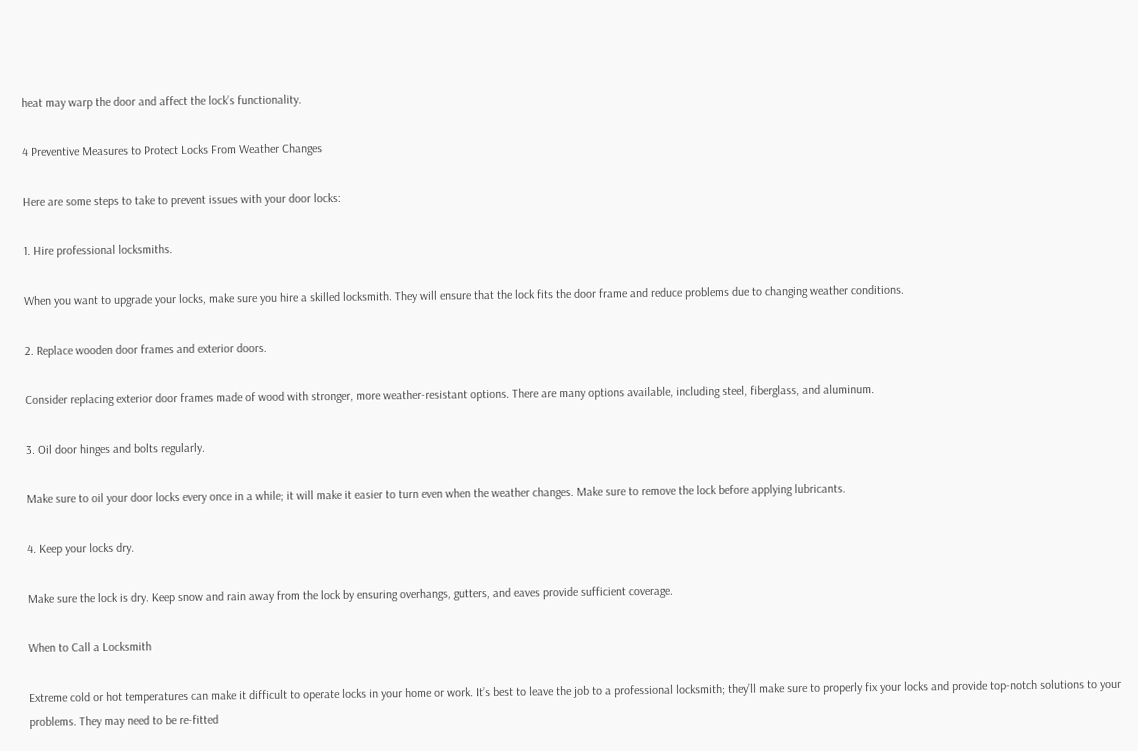heat may warp the door and affect the lock’s functionality.

4 Preventive Measures to Protect Locks From Weather Changes

Here are some steps to take to prevent issues with your door locks:

1. Hire professional locksmiths.

When you want to upgrade your locks, make sure you hire a skilled locksmith. They will ensure that the lock fits the door frame and reduce problems due to changing weather conditions.

2. Replace wooden door frames and exterior doors.

Consider replacing exterior door frames made of wood with stronger, more weather-resistant options. There are many options available, including steel, fiberglass, and aluminum.

3. Oil door hinges and bolts regularly.

Make sure to oil your door locks every once in a while; it will make it easier to turn even when the weather changes. Make sure to remove the lock before applying lubricants.

4. Keep your locks dry.

Make sure the lock is dry. Keep snow and rain away from the lock by ensuring overhangs, gutters, and eaves provide sufficient coverage.

When to Call a Locksmith

Extreme cold or hot temperatures can make it difficult to operate locks in your home or work. It’s best to leave the job to a professional locksmith; they’ll make sure to properly fix your locks and provide top-notch solutions to your problems. They may need to be re-fitted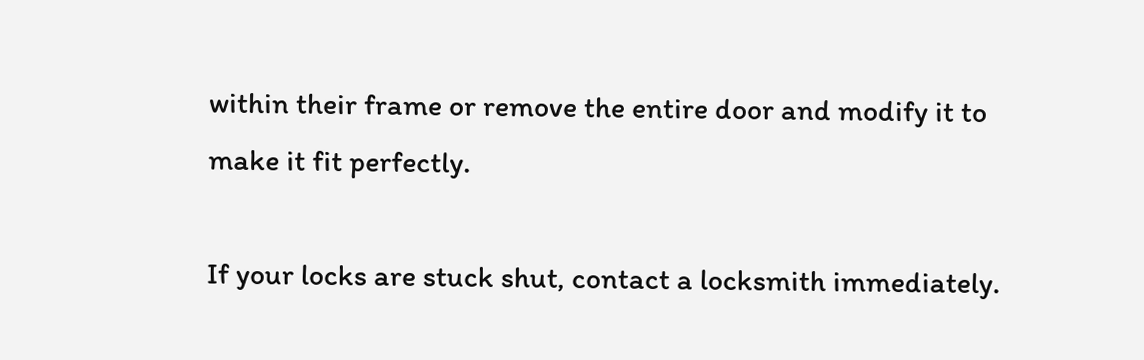within their frame or remove the entire door and modify it to make it fit perfectly.

If your locks are stuck shut, contact a locksmith immediately.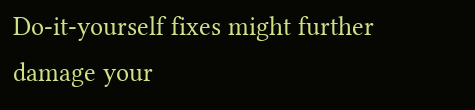Do-it-yourself fixes might further damage your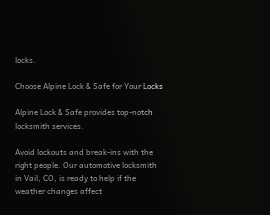locks.

Choose Alpine Lock & Safe for Your Locks

Alpine Lock & Safe provides top-notch locksmith services.

Avoid lockouts and break-ins with the right people. Our automotive locksmith in Vail, CO, is ready to help if the weather changes affect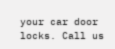your car door locks. Call us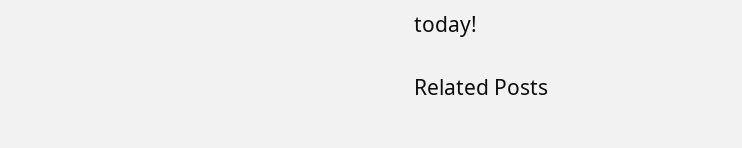today!

Related Posts